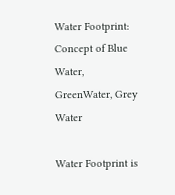Water Footprint: Concept of Blue Water, GreenWater, Grey Water

Water Footprint is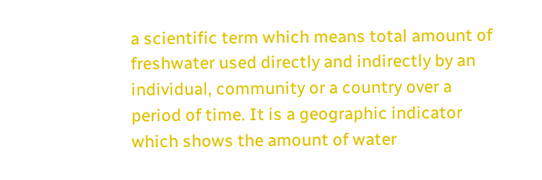a scientific term which means total amount of freshwater used directly and indirectly by an individual, community or a country over a period of time. It is a geographic indicator which shows the amount of water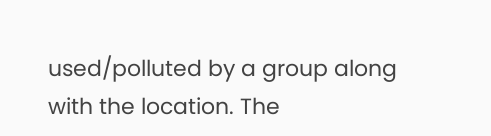used/polluted by a group along with the location. The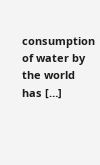consumption of water by the world has […]